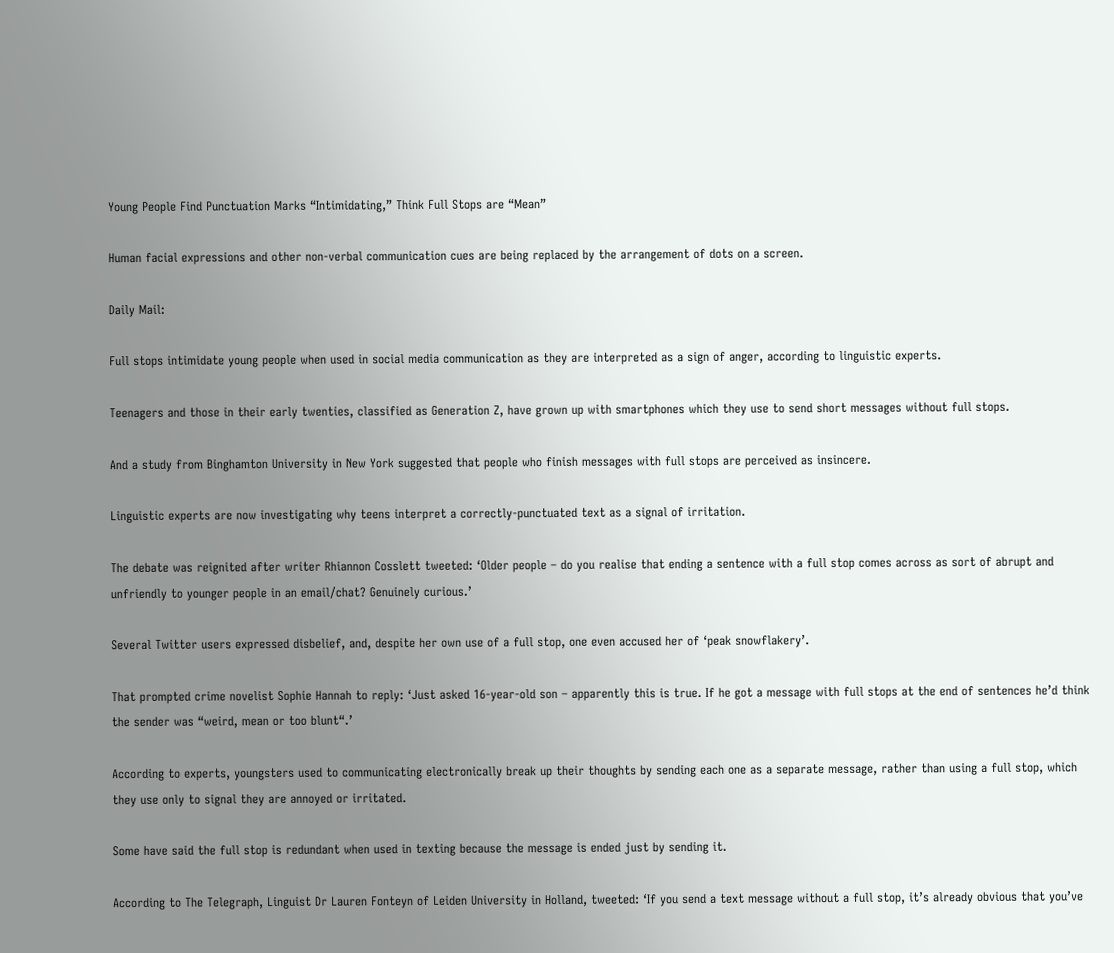Young People Find Punctuation Marks “Intimidating,” Think Full Stops are “Mean”

Human facial expressions and other non-verbal communication cues are being replaced by the arrangement of dots on a screen.

Daily Mail:

Full stops intimidate young people when used in social media communication as they are interpreted as a sign of anger, according to linguistic experts.

Teenagers and those in their early twenties, classified as Generation Z, have grown up with smartphones which they use to send short messages without full stops.

And a study from Binghamton University in New York suggested that people who finish messages with full stops are perceived as insincere.

Linguistic experts are now investigating why teens interpret a correctly-punctuated text as a signal of irritation.

The debate was reignited after writer Rhiannon Cosslett tweeted: ‘Older people – do you realise that ending a sentence with a full stop comes across as sort of abrupt and unfriendly to younger people in an email/chat? Genuinely curious.’

Several Twitter users expressed disbelief, and, despite her own use of a full stop, one even accused her of ‘peak snowflakery’.

That prompted crime novelist Sophie Hannah to reply: ‘Just asked 16-year-old son – apparently this is true. If he got a message with full stops at the end of sentences he’d think the sender was “weird, mean or too blunt“.’

According to experts, youngsters used to communicating electronically break up their thoughts by sending each one as a separate message, rather than using a full stop, which they use only to signal they are annoyed or irritated.

Some have said the full stop is redundant when used in texting because the message is ended just by sending it.

According to The Telegraph, Linguist Dr Lauren Fonteyn of Leiden University in Holland, tweeted: ‘If you send a text message without a full stop, it’s already obvious that you’ve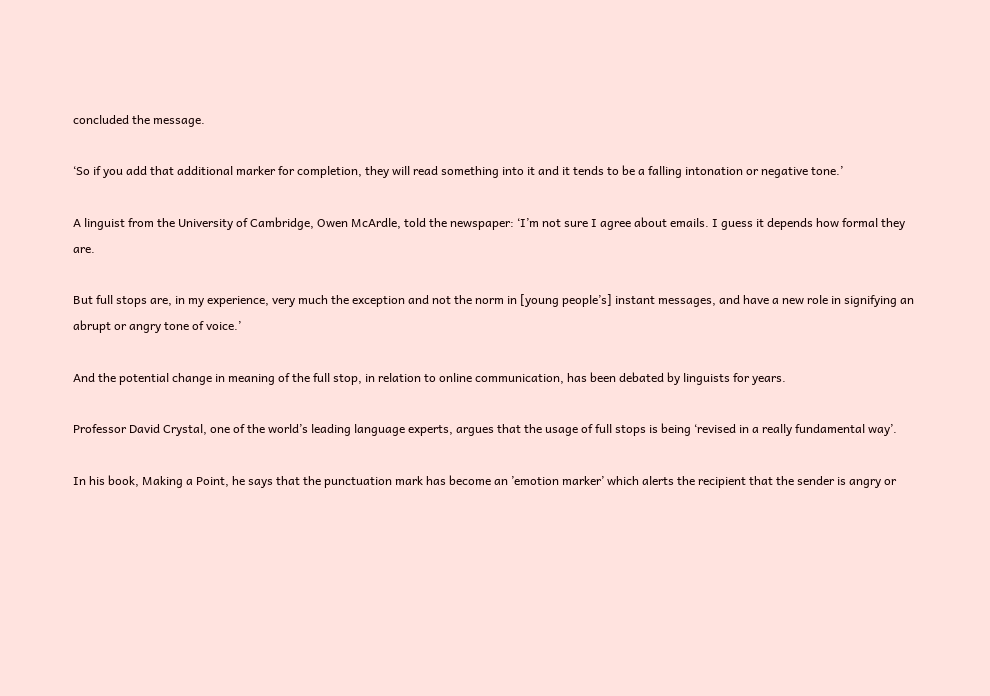concluded the message.

‘So if you add that additional marker for completion, they will read something into it and it tends to be a falling intonation or negative tone.’

A linguist from the University of Cambridge, Owen McArdle, told the newspaper: ‘I’m not sure I agree about emails. I guess it depends how formal they are.

But full stops are, in my experience, very much the exception and not the norm in [young people’s] instant messages, and have a new role in signifying an abrupt or angry tone of voice.’

And the potential change in meaning of the full stop, in relation to online communication, has been debated by linguists for years.

Professor David Crystal, one of the world’s leading language experts, argues that the usage of full stops is being ‘revised in a really fundamental way’.

In his book, Making a Point, he says that the punctuation mark has become an ’emotion marker’ which alerts the recipient that the sender is angry or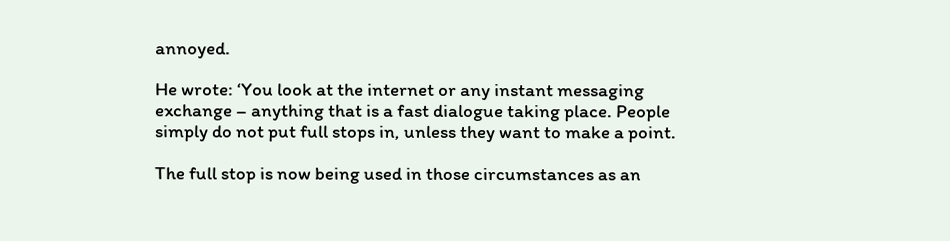annoyed.

He wrote: ‘You look at the internet or any instant messaging exchange – anything that is a fast dialogue taking place. People simply do not put full stops in, unless they want to make a point.

The full stop is now being used in those circumstances as an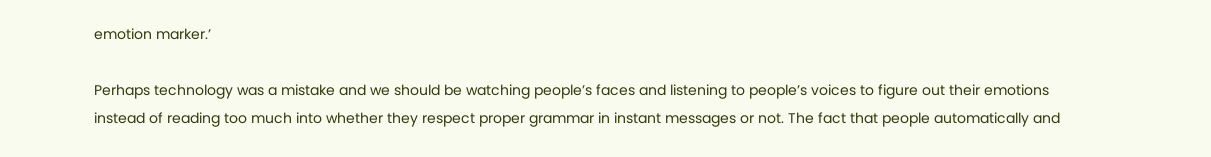emotion marker.’

Perhaps technology was a mistake and we should be watching people’s faces and listening to people’s voices to figure out their emotions instead of reading too much into whether they respect proper grammar in instant messages or not. The fact that people automatically and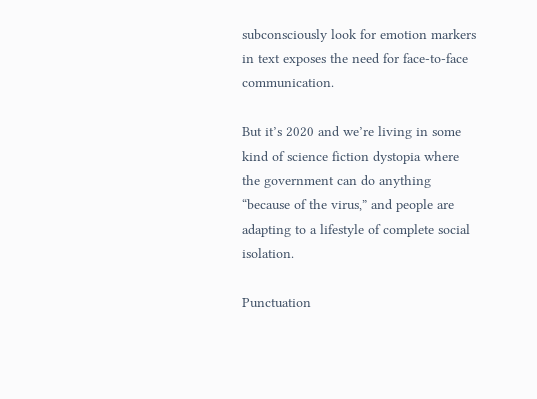subconsciously look for emotion markers in text exposes the need for face-to-face communication.

But it’s 2020 and we’re living in some kind of science fiction dystopia where the government can do anything “because of the virus,” and people are adapting to a lifestyle of complete social isolation.

Punctuation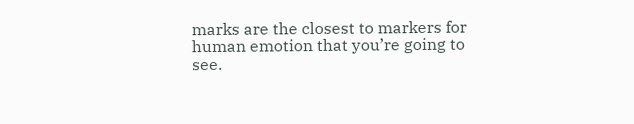marks are the closest to markers for human emotion that you’re going to see.